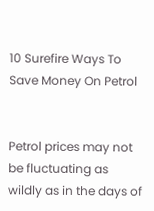10 Surefire Ways To Save Money On Petrol


Petrol prices may not be fluctuating as wildly as in the days of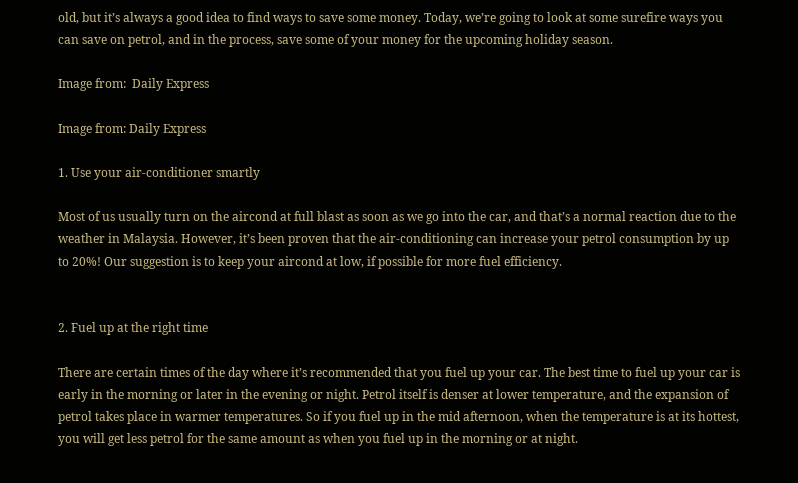old, but it’s always a good idea to find ways to save some money. Today, we’re going to look at some surefire ways you can save on petrol, and in the process, save some of your money for the upcoming holiday season.

Image from:  Daily Express

Image from: Daily Express

1. Use your air-conditioner smartly

Most of us usually turn on the aircond at full blast as soon as we go into the car, and that’s a normal reaction due to the weather in Malaysia. However, it’s been proven that the air-conditioning can increase your petrol consumption by up to 20%! Our suggestion is to keep your aircond at low, if possible for more fuel efficiency.


2. Fuel up at the right time

There are certain times of the day where it’s recommended that you fuel up your car. The best time to fuel up your car is early in the morning or later in the evening or night. Petrol itself is denser at lower temperature, and the expansion of petrol takes place in warmer temperatures. So if you fuel up in the mid afternoon, when the temperature is at its hottest, you will get less petrol for the same amount as when you fuel up in the morning or at night.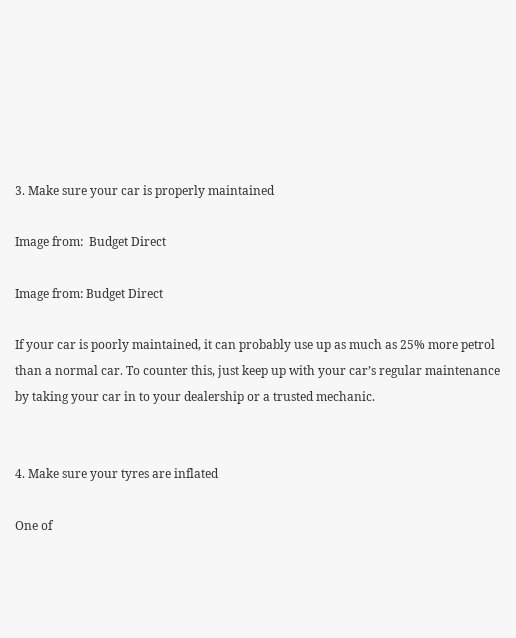3. Make sure your car is properly maintained

Image from:  Budget Direct

Image from: Budget Direct

If your car is poorly maintained, it can probably use up as much as 25% more petrol than a normal car. To counter this, just keep up with your car’s regular maintenance by taking your car in to your dealership or a trusted mechanic.


4. Make sure your tyres are inflated

One of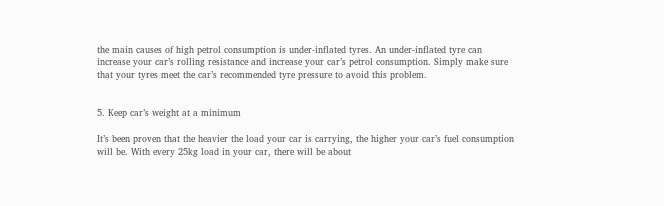the main causes of high petrol consumption is under-inflated tyres. An under-inflated tyre can increase your car’s rolling resistance and increase your car’s petrol consumption. Simply make sure that your tyres meet the car’s recommended tyre pressure to avoid this problem.


5. Keep car’s weight at a minimum

It’s been proven that the heavier the load your car is carrying, the higher your car’s fuel consumption will be. With every 25kg load in your car, there will be about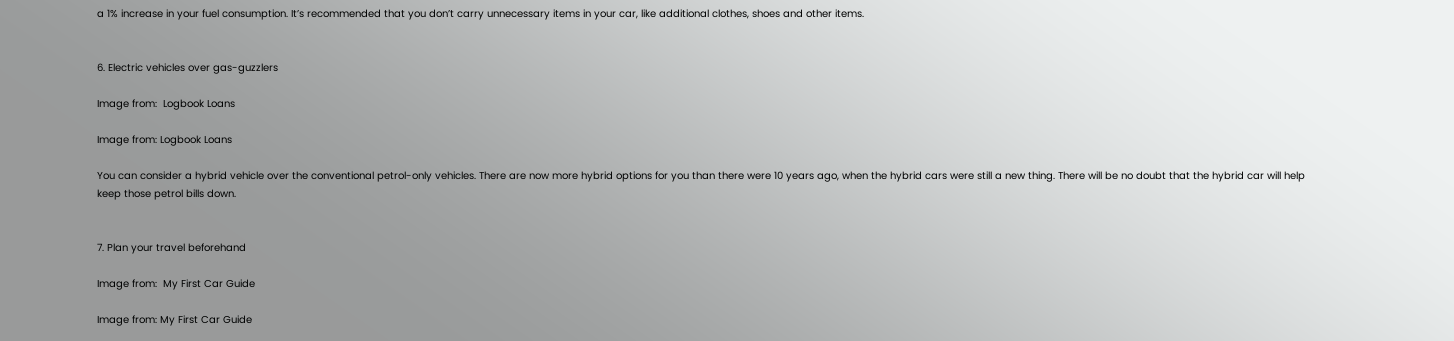a 1% increase in your fuel consumption. It’s recommended that you don’t carry unnecessary items in your car, like additional clothes, shoes and other items.


6. Electric vehicles over gas-guzzlers

Image from:  Logbook Loans

Image from: Logbook Loans

You can consider a hybrid vehicle over the conventional petrol-only vehicles. There are now more hybrid options for you than there were 10 years ago, when the hybrid cars were still a new thing. There will be no doubt that the hybrid car will help keep those petrol bills down.


7. Plan your travel beforehand

Image from:  My First Car Guide

Image from: My First Car Guide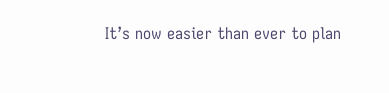It’s now easier than ever to plan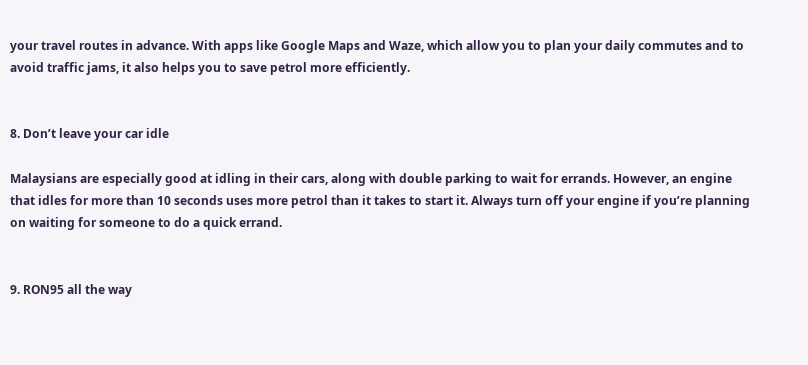your travel routes in advance. With apps like Google Maps and Waze, which allow you to plan your daily commutes and to avoid traffic jams, it also helps you to save petrol more efficiently.


8. Don’t leave your car idle

Malaysians are especially good at idling in their cars, along with double parking to wait for errands. However, an engine that idles for more than 10 seconds uses more petrol than it takes to start it. Always turn off your engine if you’re planning on waiting for someone to do a quick errand.


9. RON95 all the way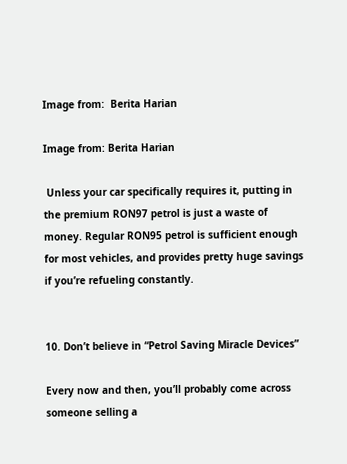Image from:  Berita Harian

Image from: Berita Harian

 Unless your car specifically requires it, putting in the premium RON97 petrol is just a waste of money. Regular RON95 petrol is sufficient enough for most vehicles, and provides pretty huge savings if you’re refueling constantly.


10. Don’t believe in “Petrol Saving Miracle Devices”

Every now and then, you’ll probably come across someone selling a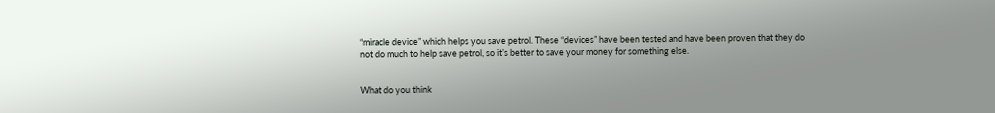“miracle device” which helps you save petrol. These “devices” have been tested and have been proven that they do not do much to help save petrol, so it’s better to save your money for something else.


What do you think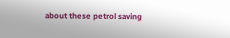about these petrol saving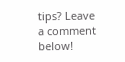tips? Leave a comment below!